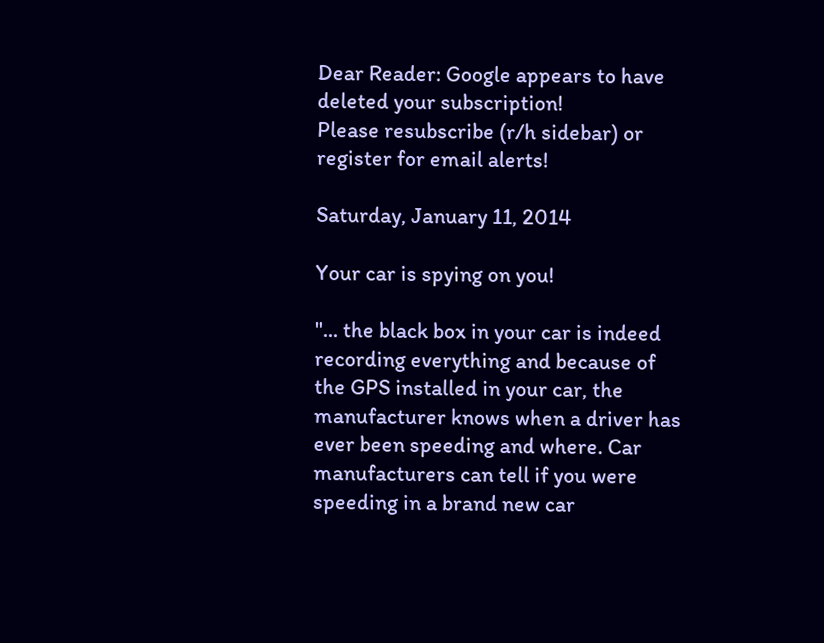Dear Reader: Google appears to have deleted your subscription!
Please resubscribe (r/h sidebar) or register for email alerts!

Saturday, January 11, 2014

Your car is spying on you!

"... the black box in your car is indeed recording everything and because of the GPS installed in your car, the manufacturer knows when a driver has ever been speeding and where. Car manufacturers can tell if you were speeding in a brand new car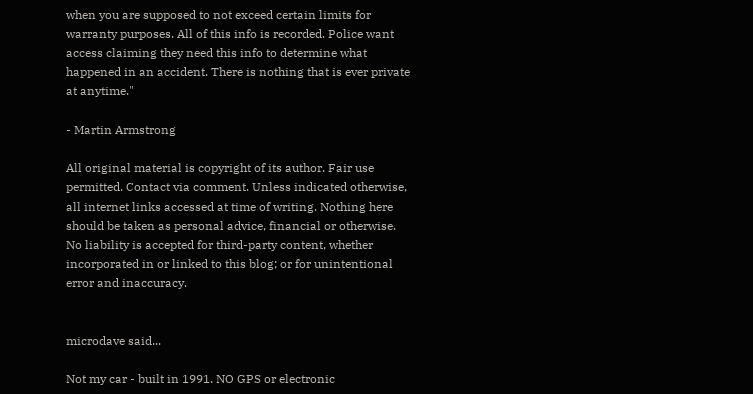when you are supposed to not exceed certain limits for warranty purposes. All of this info is recorded. Police want access claiming they need this info to determine what happened in an accident. There is nothing that is ever private at anytime."

- Martin Armstrong

All original material is copyright of its author. Fair use permitted. Contact via comment. Unless indicated otherwise, all internet links accessed at time of writing. Nothing here should be taken as personal advice, financial or otherwise. No liability is accepted for third-party content, whether incorporated in or linked to this blog; or for unintentional error and inaccuracy.


microdave said...

Not my car - built in 1991. NO GPS or electronic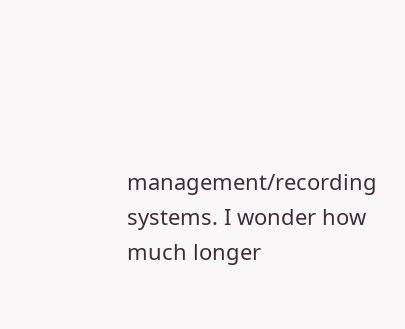management/recording systems. I wonder how much longer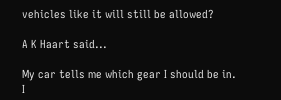vehicles like it will still be allowed?

A K Haart said...

My car tells me which gear I should be in. I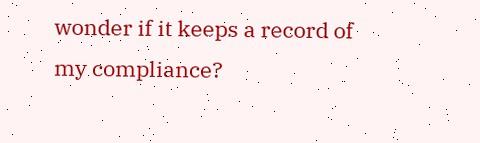wonder if it keeps a record of my compliance?